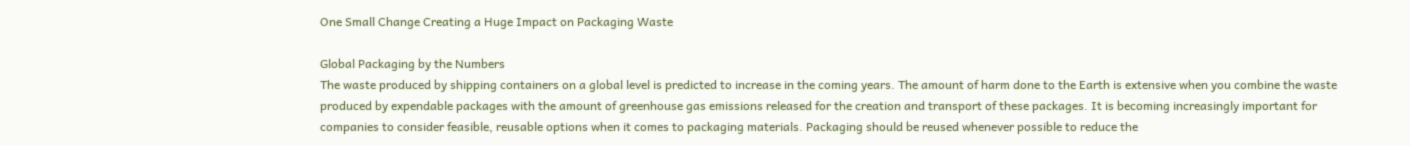One Small Change Creating a Huge Impact on Packaging Waste

Global Packaging by the Numbers
The waste produced by shipping containers on a global level is predicted to increase in the coming years. The amount of harm done to the Earth is extensive when you combine the waste produced by expendable packages with the amount of greenhouse gas emissions released for the creation and transport of these packages. It is becoming increasingly important for companies to consider feasible, reusable options when it comes to packaging materials. Packaging should be reused whenever possible to reduce the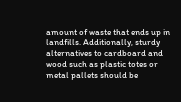amount of waste that ends up in landfills. Additionally, sturdy alternatives to cardboard and wood such as plastic totes or metal pallets should be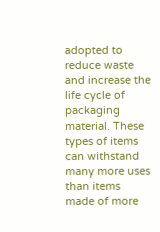adopted to reduce waste and increase the life cycle of packaging material. These types of items can withstand many more uses than items made of more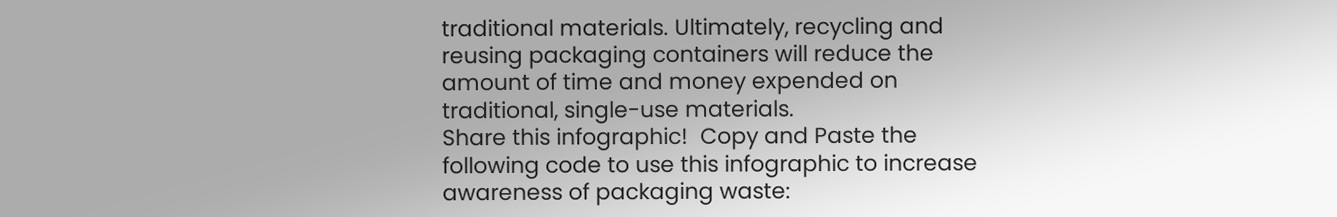traditional materials. Ultimately, recycling and reusing packaging containers will reduce the amount of time and money expended on traditional, single-use materials.
Share this infographic!  Copy and Paste the following code to use this infographic to increase awareness of packaging waste: